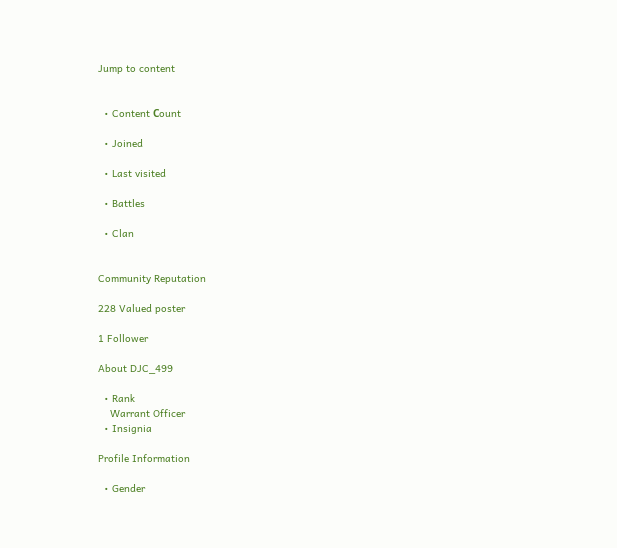Jump to content


  • Content Сount

  • Joined

  • Last visited

  • Battles

  • Clan


Community Reputation

228 Valued poster

1 Follower

About DJC_499

  • Rank
    Warrant Officer
  • Insignia

Profile Information

  • Gender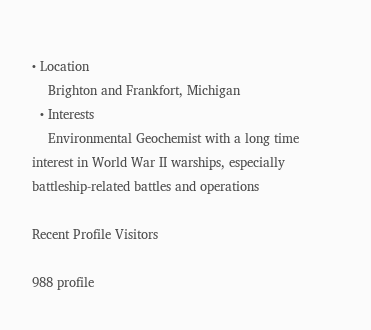• Location
    Brighton and Frankfort, Michigan
  • Interests
    Environmental Geochemist with a long time interest in World War II warships, especially battleship-related battles and operations

Recent Profile Visitors

988 profile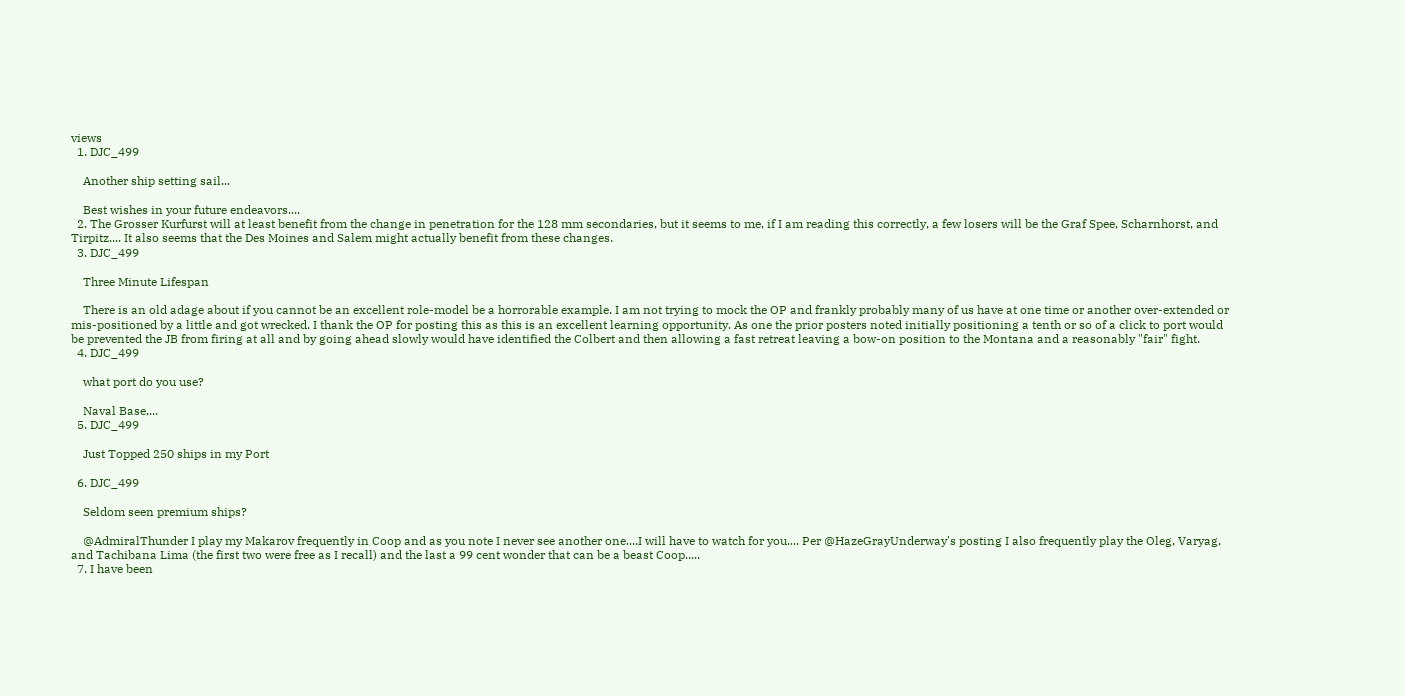views
  1. DJC_499

    Another ship setting sail...

    Best wishes in your future endeavors....
  2. The Grosser Kurfurst will at least benefit from the change in penetration for the 128 mm secondaries, but it seems to me, if I am reading this correctly, a few losers will be the Graf Spee, Scharnhorst, and Tirpitz.... It also seems that the Des Moines and Salem might actually benefit from these changes.
  3. DJC_499

    Three Minute Lifespan

    There is an old adage about if you cannot be an excellent role-model be a horrorable example. I am not trying to mock the OP and frankly probably many of us have at one time or another over-extended or mis-positioned by a little and got wrecked. I thank the OP for posting this as this is an excellent learning opportunity. As one the prior posters noted initially positioning a tenth or so of a click to port would be prevented the JB from firing at all and by going ahead slowly would have identified the Colbert and then allowing a fast retreat leaving a bow-on position to the Montana and a reasonably "fair" fight.
  4. DJC_499

    what port do you use?

    Naval Base....
  5. DJC_499

    Just Topped 250 ships in my Port

  6. DJC_499

    Seldom seen premium ships?

    @AdmiralThunder I play my Makarov frequently in Coop and as you note I never see another one....I will have to watch for you.... Per @HazeGrayUnderway's posting I also frequently play the Oleg, Varyag, and Tachibana Lima (the first two were free as I recall) and the last a 99 cent wonder that can be a beast Coop.....
  7. I have been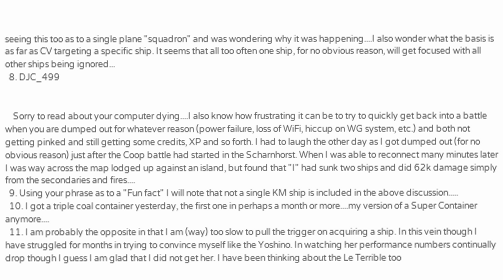seeing this too as to a single plane "squadron" and was wondering why it was happening....I also wonder what the basis is as far as CV targeting a specific ship. It seems that all too often one ship, for no obvious reason, will get focused with all other ships being ignored...
  8. DJC_499


    Sorry to read about your computer dying....I also know how frustrating it can be to try to quickly get back into a battle when you are dumped out for whatever reason (power failure, loss of WiFi, hiccup on WG system, etc.) and both not getting pinked and still getting some credits, XP and so forth. I had to laugh the other day as I got dumped out (for no obvious reason) just after the Coop battle had started in the Scharnhorst. When I was able to reconnect many minutes later I was way across the map lodged up against an island, but found that "I" had sunk two ships and did 62k damage simply from the secondaries and fires....
  9. Using your phrase as to a "Fun fact" I will note that not a single KM ship is included in the above discussion.....
  10. I got a triple coal container yesterday, the first one in perhaps a month or more....my version of a Super Container anymore....
  11. I am probably the opposite in that I am (way) too slow to pull the trigger on acquiring a ship. In this vein though I have struggled for months in trying to convince myself like the Yoshino. In watching her performance numbers continually drop though I guess I am glad that I did not get her. I have been thinking about the Le Terrible too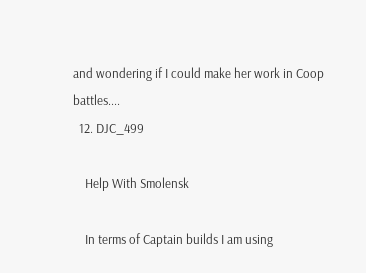and wondering if I could make her work in Coop battles....
  12. DJC_499

    Help With Smolensk

    In terms of Captain builds I am using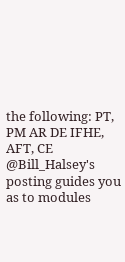the following: PT, PM AR DE IFHE, AFT, CE @Bill_Halsey's posting guides you as to modules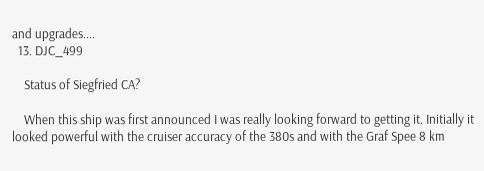and upgrades....
  13. DJC_499

    Status of Siegfried CA?

    When this ship was first announced I was really looking forward to getting it. Initially it looked powerful with the cruiser accuracy of the 380s and with the Graf Spee 8 km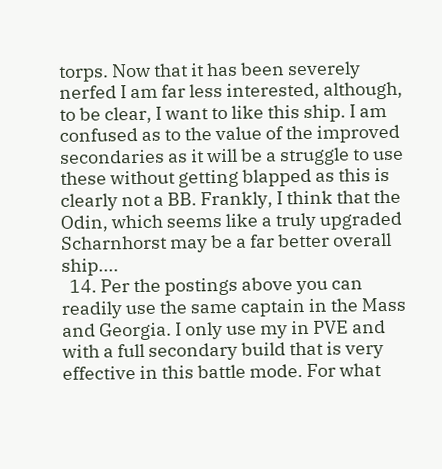torps. Now that it has been severely nerfed I am far less interested, although, to be clear, I want to like this ship. I am confused as to the value of the improved secondaries as it will be a struggle to use these without getting blapped as this is clearly not a BB. Frankly, I think that the Odin, which seems like a truly upgraded Scharnhorst may be a far better overall ship....
  14. Per the postings above you can readily use the same captain in the Mass and Georgia. I only use my in PVE and with a full secondary build that is very effective in this battle mode. For what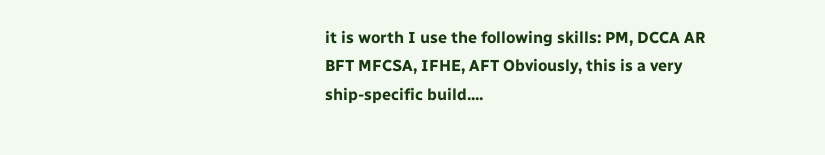it is worth I use the following skills: PM, DCCA AR BFT MFCSA, IFHE, AFT Obviously, this is a very ship-specific build....